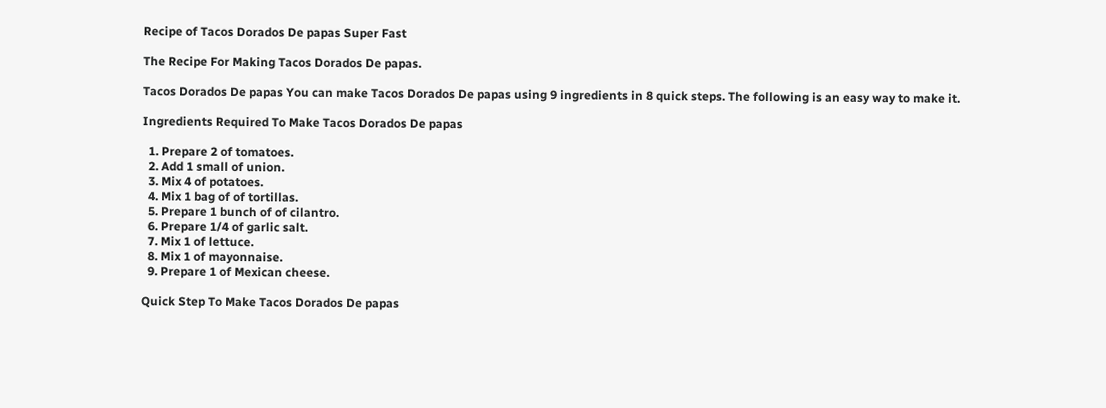Recipe of Tacos Dorados De papas Super Fast

The Recipe For Making Tacos Dorados De papas.

Tacos Dorados De papas You can make Tacos Dorados De papas using 9 ingredients in 8 quick steps. The following is an easy way to make it.

Ingredients Required To Make Tacos Dorados De papas

  1. Prepare 2 of tomatoes.
  2. Add 1 small of union.
  3. Mix 4 of potatoes.
  4. Mix 1 bag of of tortillas.
  5. Prepare 1 bunch of of cilantro.
  6. Prepare 1/4 of garlic salt.
  7. Mix 1 of lettuce.
  8. Mix 1 of mayonnaise.
  9. Prepare 1 of Mexican cheese.

Quick Step To Make Tacos Dorados De papas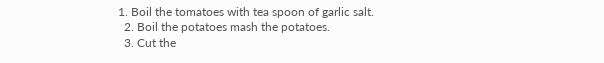1. Boil the tomatoes with tea spoon of garlic salt.
  2. Boil the potatoes mash the potatoes.
  3. Cut the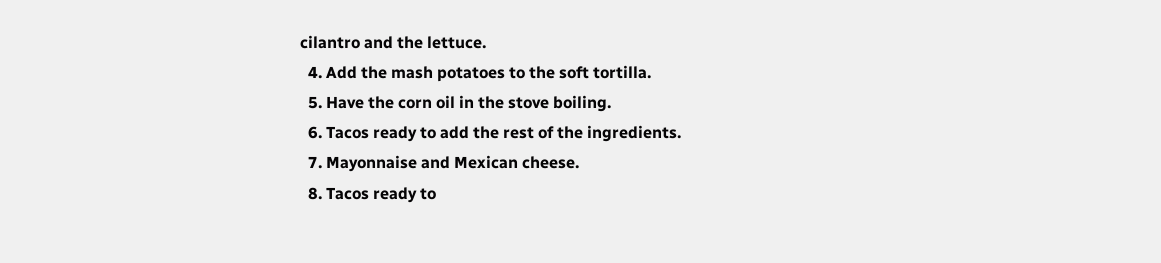cilantro and the lettuce.
  4. Add the mash potatoes to the soft tortilla.
  5. Have the corn oil in the stove boiling.
  6. Tacos ready to add the rest of the ingredients.
  7. Mayonnaise and Mexican cheese.
  8. Tacos ready to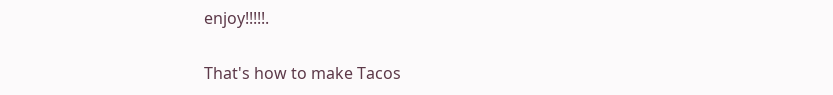enjoy!!!!!.

That's how to make Tacos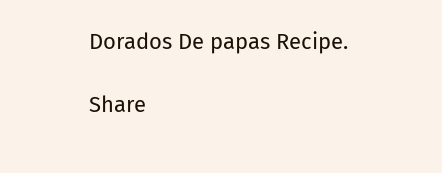Dorados De papas Recipe.

Share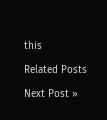this

Related Posts

Next Post »